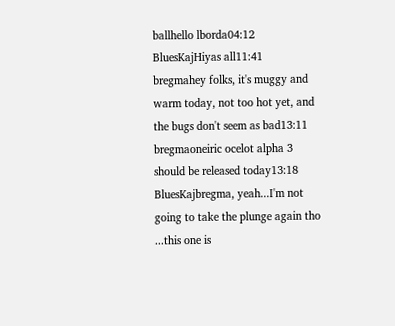ballhello lborda04:12
BluesKajHiyas all11:41
bregmahey folks, it's muggy and warm today, not too hot yet, and the bugs don't seem as bad13:11
bregmaoneiric ocelot alpha 3 should be released today13:18
BluesKajbregma, yeah...I'm not going to take the plunge again tho ...this one is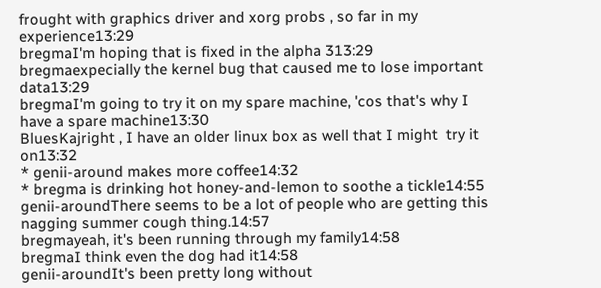frought with graphics driver and xorg probs , so far in my experience13:29
bregmaI'm hoping that is fixed in the alpha 313:29
bregmaexpecially the kernel bug that caused me to lose important data13:29
bregmaI'm going to try it on my spare machine, 'cos that's why I have a spare machine13:30
BluesKajright , I have an older linux box as well that I might  try it on13:32
* genii-around makes more coffee14:32
* bregma is drinking hot honey-and-lemon to soothe a tickle14:55
genii-aroundThere seems to be a lot of people who are getting this nagging summer cough thing.14:57
bregmayeah, it's been running through my family14:58
bregmaI think even the dog had it14:58
genii-aroundIt's been pretty long without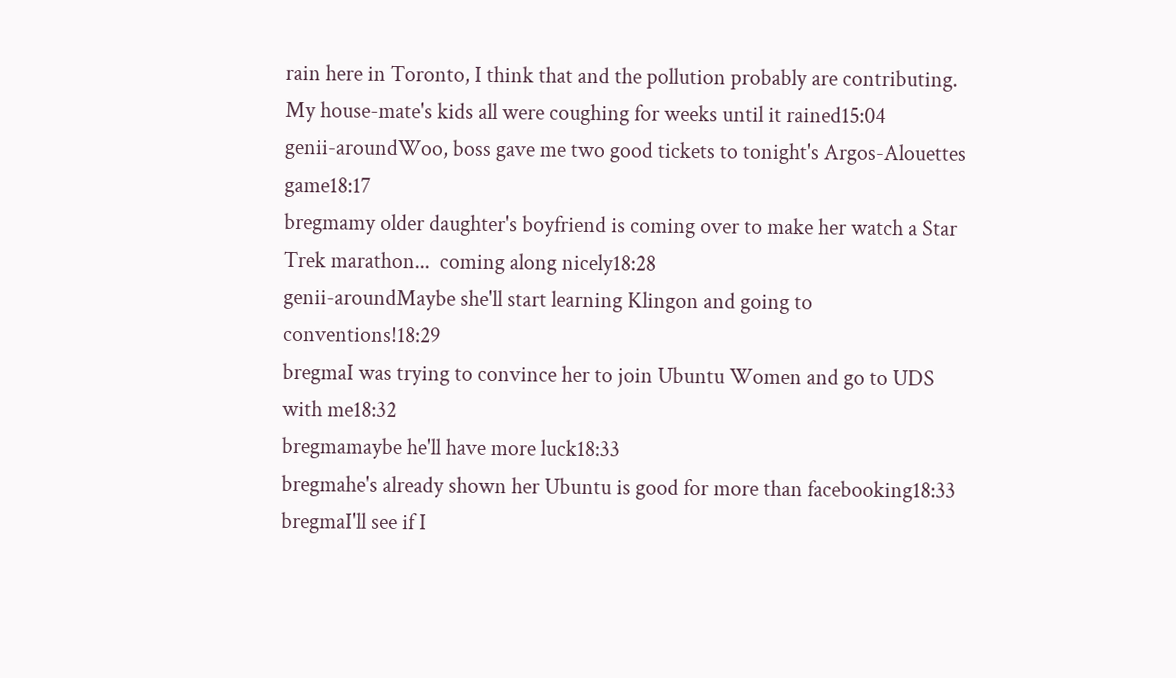rain here in Toronto, I think that and the pollution probably are contributing. My house-mate's kids all were coughing for weeks until it rained15:04
genii-aroundWoo, boss gave me two good tickets to tonight's Argos-Alouettes game18:17
bregmamy older daughter's boyfriend is coming over to make her watch a Star Trek marathon...  coming along nicely18:28
genii-aroundMaybe she'll start learning Klingon and going to conventions!18:29
bregmaI was trying to convince her to join Ubuntu Women and go to UDS with me18:32
bregmamaybe he'll have more luck18:33
bregmahe's already shown her Ubuntu is good for more than facebooking18:33
bregmaI'll see if I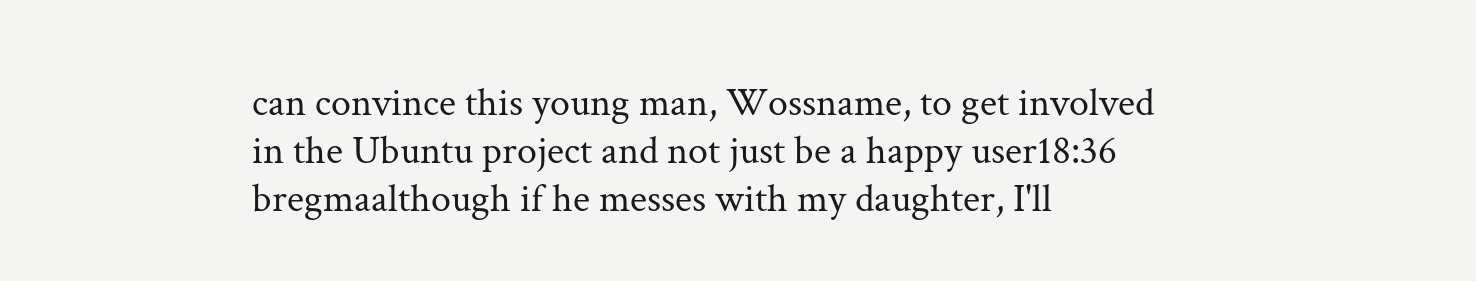can convince this young man, Wossname, to get involved in the Ubuntu project and not just be a happy user18:36
bregmaalthough if he messes with my daughter, I'll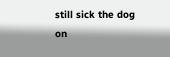still sick the dog on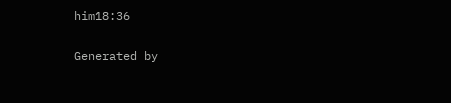him18:36

Generated by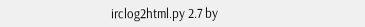irclog2html.py 2.7 by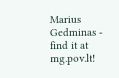Marius Gedminas - find it at mg.pov.lt!